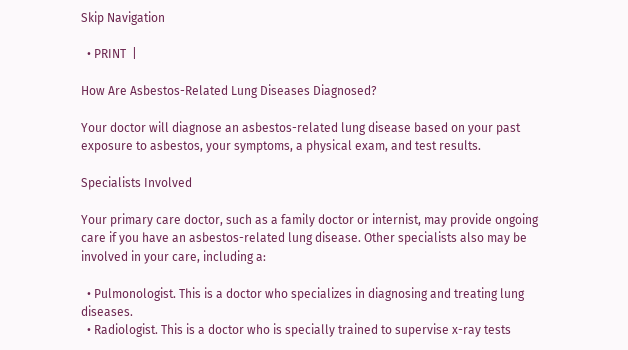Skip Navigation

  • PRINT  |

How Are Asbestos-Related Lung Diseases Diagnosed?

Your doctor will diagnose an asbestos-related lung disease based on your past exposure to asbestos, your symptoms, a physical exam, and test results.

Specialists Involved

Your primary care doctor, such as a family doctor or internist, may provide ongoing care if you have an asbestos-related lung disease. Other specialists also may be involved in your care, including a:

  • Pulmonologist. This is a doctor who specializes in diagnosing and treating lung diseases.
  • Radiologist. This is a doctor who is specially trained to supervise x-ray tests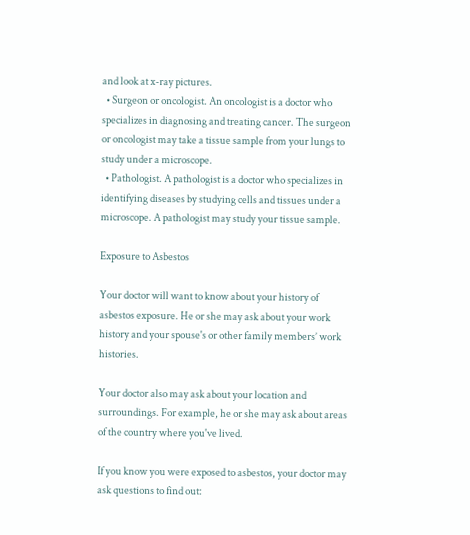and look at x-ray pictures.
  • Surgeon or oncologist. An oncologist is a doctor who specializes in diagnosing and treating cancer. The surgeon or oncologist may take a tissue sample from your lungs to study under a microscope.
  • Pathologist. A pathologist is a doctor who specializes in identifying diseases by studying cells and tissues under a microscope. A pathologist may study your tissue sample.

Exposure to Asbestos

Your doctor will want to know about your history of asbestos exposure. He or she may ask about your work history and your spouse's or other family members’ work histories.

Your doctor also may ask about your location and surroundings. For example, he or she may ask about areas of the country where you've lived.

If you know you were exposed to asbestos, your doctor may ask questions to find out: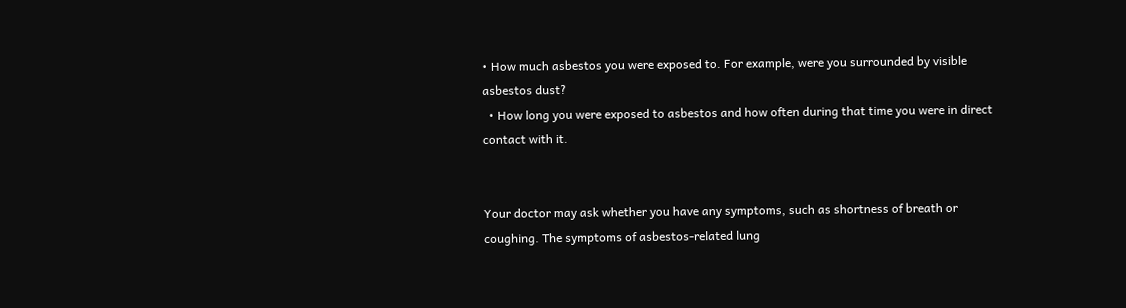• How much asbestos you were exposed to. For example, were you surrounded by visible asbestos dust?
  • How long you were exposed to asbestos and how often during that time you were in direct contact with it.


Your doctor may ask whether you have any symptoms, such as shortness of breath or coughing. The symptoms of asbestos-related lung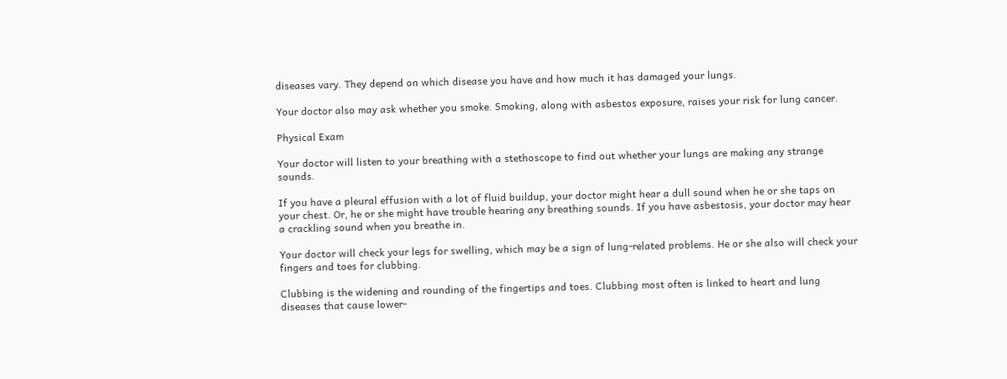diseases vary. They depend on which disease you have and how much it has damaged your lungs.

Your doctor also may ask whether you smoke. Smoking, along with asbestos exposure, raises your risk for lung cancer.

Physical Exam

Your doctor will listen to your breathing with a stethoscope to find out whether your lungs are making any strange sounds.

If you have a pleural effusion with a lot of fluid buildup, your doctor might hear a dull sound when he or she taps on your chest. Or, he or she might have trouble hearing any breathing sounds. If you have asbestosis, your doctor may hear a crackling sound when you breathe in.

Your doctor will check your legs for swelling, which may be a sign of lung-related problems. He or she also will check your fingers and toes for clubbing.

Clubbing is the widening and rounding of the fingertips and toes. Clubbing most often is linked to heart and lung diseases that cause lower-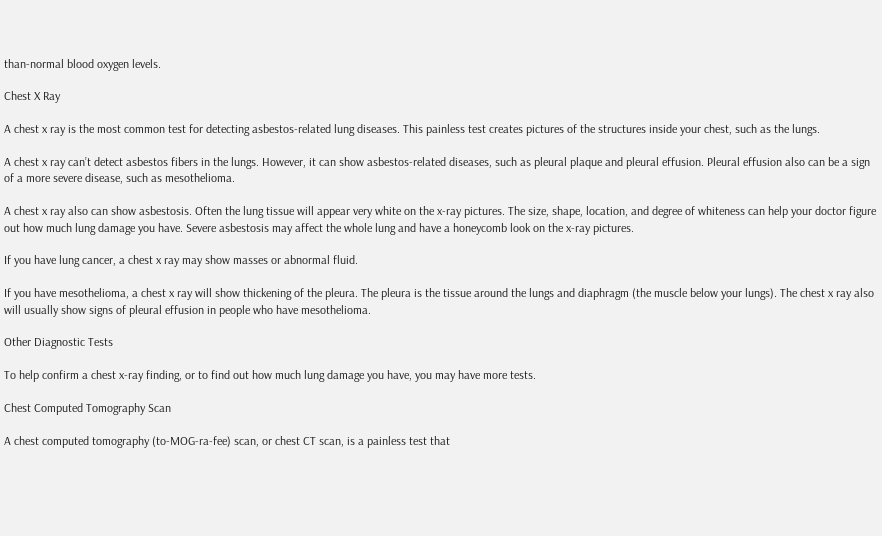than-normal blood oxygen levels.

Chest X Ray

A chest x ray is the most common test for detecting asbestos-related lung diseases. This painless test creates pictures of the structures inside your chest, such as the lungs.

A chest x ray can’t detect asbestos fibers in the lungs. However, it can show asbestos-related diseases, such as pleural plaque and pleural effusion. Pleural effusion also can be a sign of a more severe disease, such as mesothelioma.

A chest x ray also can show asbestosis. Often the lung tissue will appear very white on the x-ray pictures. The size, shape, location, and degree of whiteness can help your doctor figure out how much lung damage you have. Severe asbestosis may affect the whole lung and have a honeycomb look on the x-ray pictures.

If you have lung cancer, a chest x ray may show masses or abnormal fluid.

If you have mesothelioma, a chest x ray will show thickening of the pleura. The pleura is the tissue around the lungs and diaphragm (the muscle below your lungs). The chest x ray also will usually show signs of pleural effusion in people who have mesothelioma.

Other Diagnostic Tests

To help confirm a chest x-ray finding, or to find out how much lung damage you have, you may have more tests.

Chest Computed Tomography Scan

A chest computed tomography (to-MOG-ra-fee) scan, or chest CT scan, is a painless test that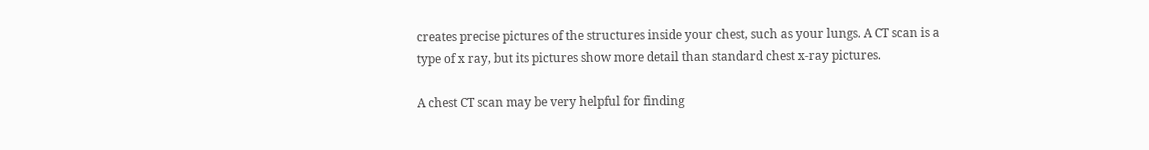creates precise pictures of the structures inside your chest, such as your lungs. A CT scan is a type of x ray, but its pictures show more detail than standard chest x-ray pictures.

A chest CT scan may be very helpful for finding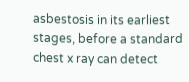asbestosis in its earliest stages, before a standard chest x ray can detect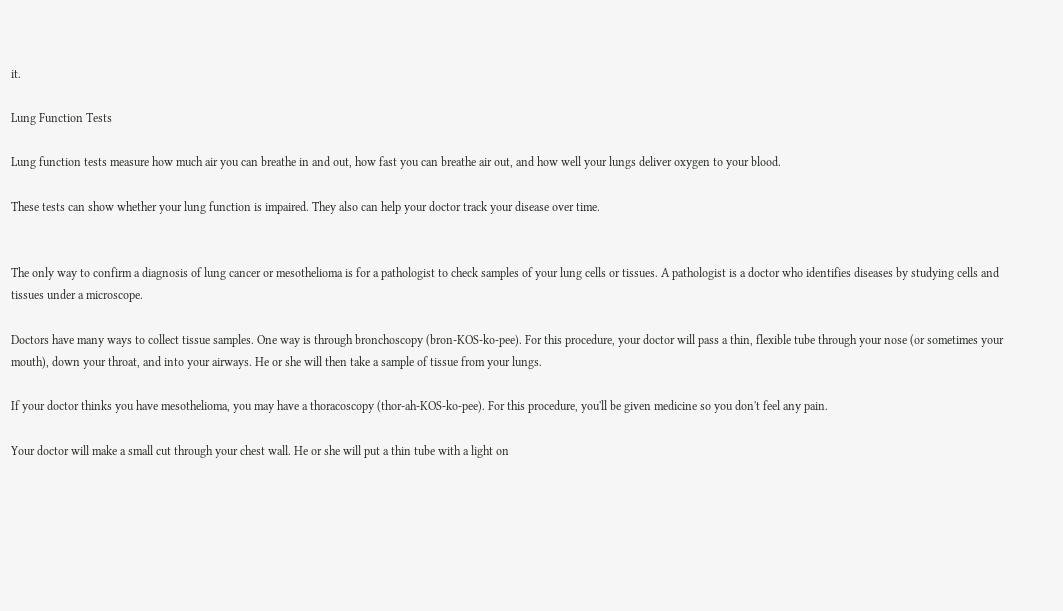it.

Lung Function Tests

Lung function tests measure how much air you can breathe in and out, how fast you can breathe air out, and how well your lungs deliver oxygen to your blood.

These tests can show whether your lung function is impaired. They also can help your doctor track your disease over time.


The only way to confirm a diagnosis of lung cancer or mesothelioma is for a pathologist to check samples of your lung cells or tissues. A pathologist is a doctor who identifies diseases by studying cells and tissues under a microscope.

Doctors have many ways to collect tissue samples. One way is through bronchoscopy (bron-KOS-ko-pee). For this procedure, your doctor will pass a thin, flexible tube through your nose (or sometimes your mouth), down your throat, and into your airways. He or she will then take a sample of tissue from your lungs.

If your doctor thinks you have mesothelioma, you may have a thoracoscopy (thor-ah-KOS-ko-pee). For this procedure, you'll be given medicine so you don't feel any pain.

Your doctor will make a small cut through your chest wall. He or she will put a thin tube with a light on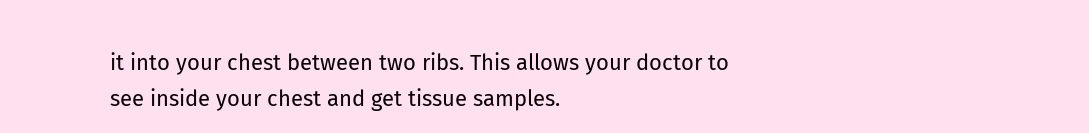it into your chest between two ribs. This allows your doctor to see inside your chest and get tissue samples.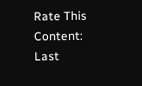Rate This Content:
Last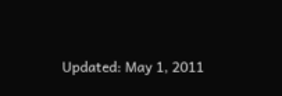Updated: May 1, 2011